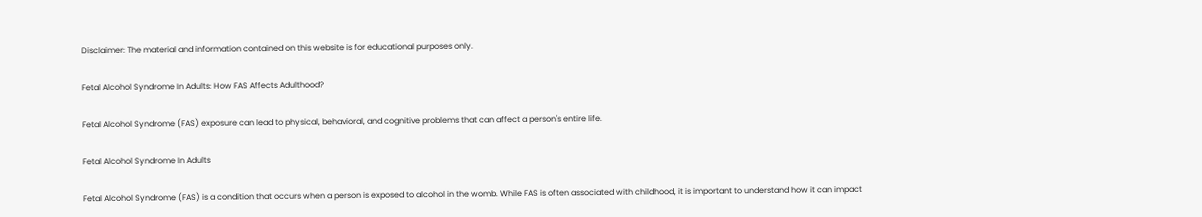Disclaimer: The material and information contained on this website is for educational purposes only.

Fetal Alcohol Syndrome In Adults: How FAS Affects Adulthood?

Fetal Alcohol Syndrome (FAS) exposure can lead to physical, behavioral, and cognitive problems that can affect a person's entire life.

Fetal Alcohol Syndrome In Adults

Fetal Alcohol Syndrome (FAS) is a condition that occurs when a person is exposed to alcohol in the womb. While FAS is often associated with childhood, it is important to understand how it can impact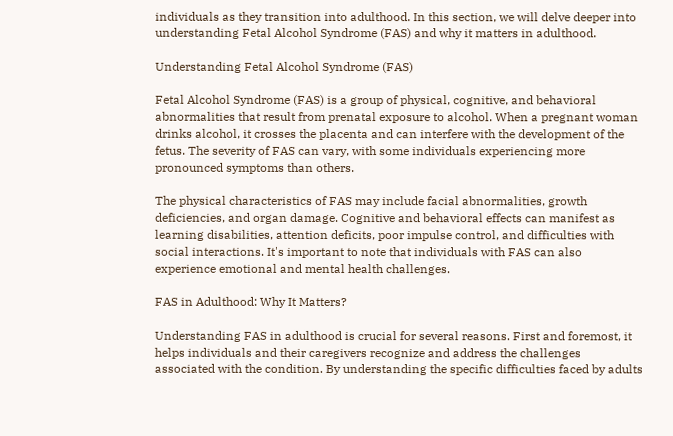individuals as they transition into adulthood. In this section, we will delve deeper into understanding Fetal Alcohol Syndrome (FAS) and why it matters in adulthood.

Understanding Fetal Alcohol Syndrome (FAS)

Fetal Alcohol Syndrome (FAS) is a group of physical, cognitive, and behavioral abnormalities that result from prenatal exposure to alcohol. When a pregnant woman drinks alcohol, it crosses the placenta and can interfere with the development of the fetus. The severity of FAS can vary, with some individuals experiencing more pronounced symptoms than others.

The physical characteristics of FAS may include facial abnormalities, growth deficiencies, and organ damage. Cognitive and behavioral effects can manifest as learning disabilities, attention deficits, poor impulse control, and difficulties with social interactions. It's important to note that individuals with FAS can also experience emotional and mental health challenges.

FAS in Adulthood: Why It Matters?

Understanding FAS in adulthood is crucial for several reasons. First and foremost, it helps individuals and their caregivers recognize and address the challenges associated with the condition. By understanding the specific difficulties faced by adults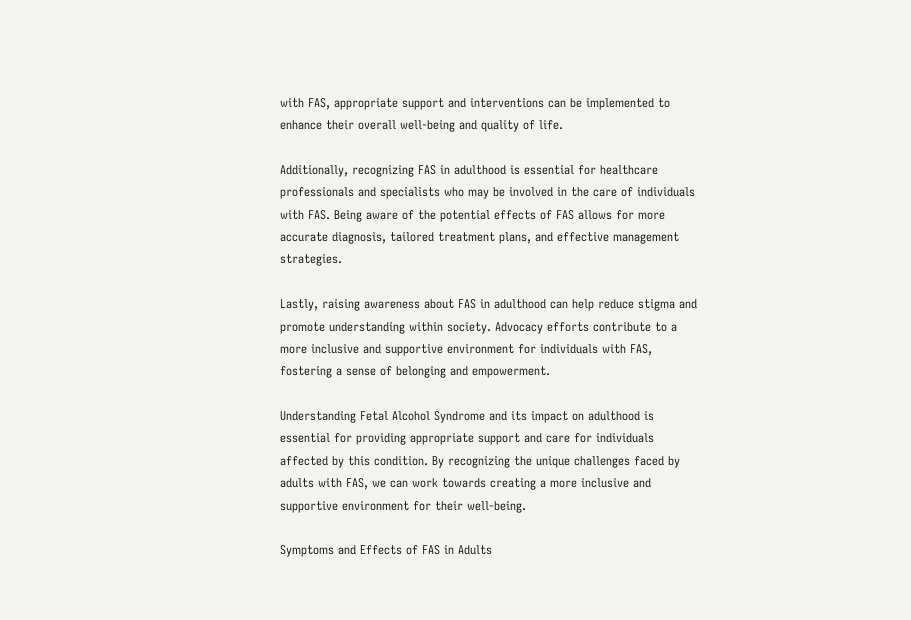with FAS, appropriate support and interventions can be implemented to enhance their overall well-being and quality of life.

Additionally, recognizing FAS in adulthood is essential for healthcare professionals and specialists who may be involved in the care of individuals with FAS. Being aware of the potential effects of FAS allows for more accurate diagnosis, tailored treatment plans, and effective management strategies.

Lastly, raising awareness about FAS in adulthood can help reduce stigma and promote understanding within society. Advocacy efforts contribute to a more inclusive and supportive environment for individuals with FAS, fostering a sense of belonging and empowerment.

Understanding Fetal Alcohol Syndrome and its impact on adulthood is essential for providing appropriate support and care for individuals affected by this condition. By recognizing the unique challenges faced by adults with FAS, we can work towards creating a more inclusive and supportive environment for their well-being.

Symptoms and Effects of FAS in Adults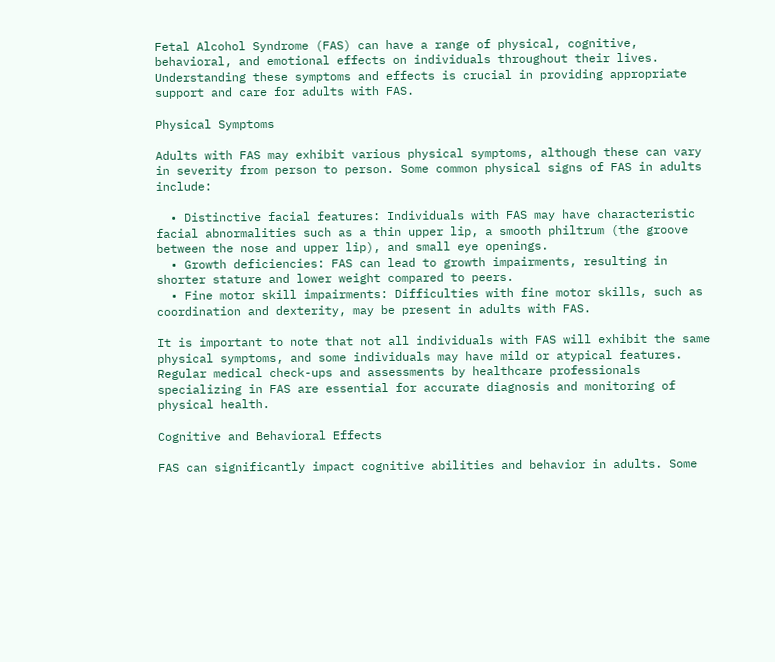Fetal Alcohol Syndrome (FAS) can have a range of physical, cognitive, behavioral, and emotional effects on individuals throughout their lives. Understanding these symptoms and effects is crucial in providing appropriate support and care for adults with FAS.

Physical Symptoms

Adults with FAS may exhibit various physical symptoms, although these can vary in severity from person to person. Some common physical signs of FAS in adults include:

  • Distinctive facial features: Individuals with FAS may have characteristic facial abnormalities such as a thin upper lip, a smooth philtrum (the groove between the nose and upper lip), and small eye openings.
  • Growth deficiencies: FAS can lead to growth impairments, resulting in shorter stature and lower weight compared to peers.
  • Fine motor skill impairments: Difficulties with fine motor skills, such as coordination and dexterity, may be present in adults with FAS.

It is important to note that not all individuals with FAS will exhibit the same physical symptoms, and some individuals may have mild or atypical features. Regular medical check-ups and assessments by healthcare professionals specializing in FAS are essential for accurate diagnosis and monitoring of physical health.

Cognitive and Behavioral Effects

FAS can significantly impact cognitive abilities and behavior in adults. Some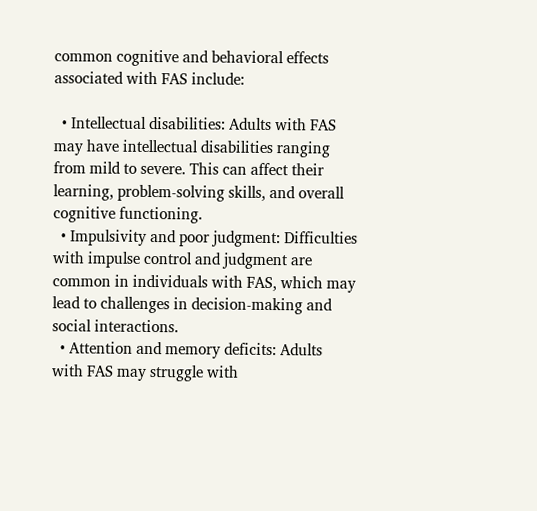common cognitive and behavioral effects associated with FAS include:

  • Intellectual disabilities: Adults with FAS may have intellectual disabilities ranging from mild to severe. This can affect their learning, problem-solving skills, and overall cognitive functioning.
  • Impulsivity and poor judgment: Difficulties with impulse control and judgment are common in individuals with FAS, which may lead to challenges in decision-making and social interactions.
  • Attention and memory deficits: Adults with FAS may struggle with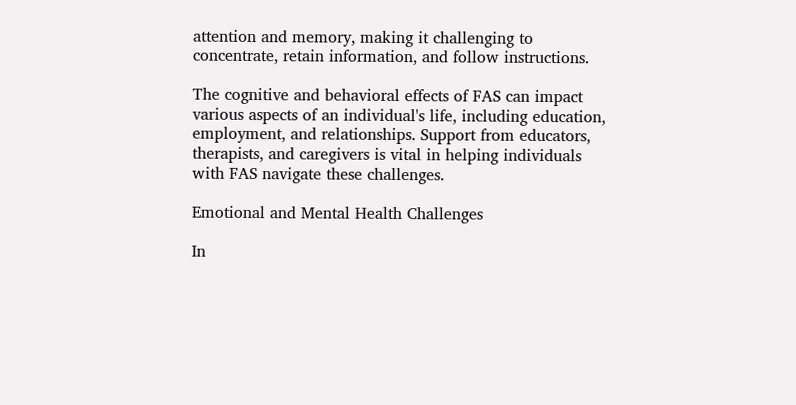attention and memory, making it challenging to concentrate, retain information, and follow instructions.

The cognitive and behavioral effects of FAS can impact various aspects of an individual's life, including education, employment, and relationships. Support from educators, therapists, and caregivers is vital in helping individuals with FAS navigate these challenges.

Emotional and Mental Health Challenges

In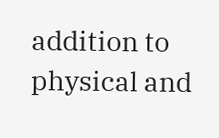addition to physical and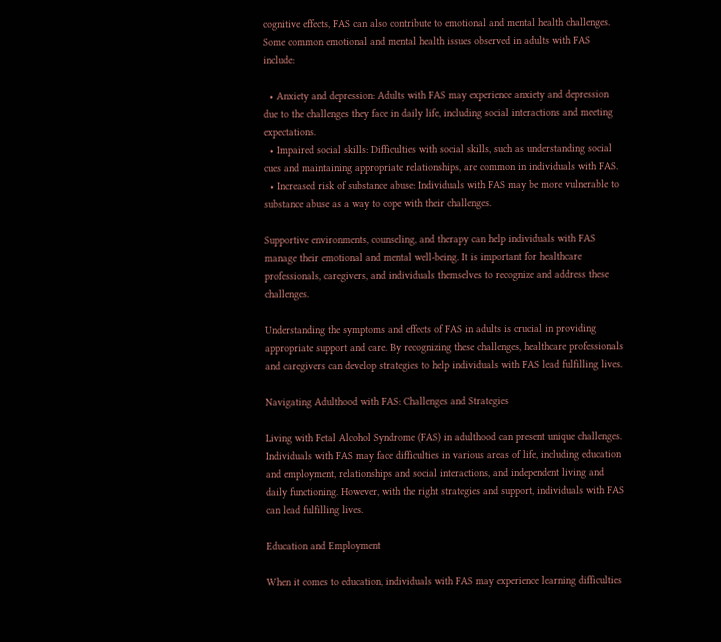cognitive effects, FAS can also contribute to emotional and mental health challenges. Some common emotional and mental health issues observed in adults with FAS include:

  • Anxiety and depression: Adults with FAS may experience anxiety and depression due to the challenges they face in daily life, including social interactions and meeting expectations.
  • Impaired social skills: Difficulties with social skills, such as understanding social cues and maintaining appropriate relationships, are common in individuals with FAS.
  • Increased risk of substance abuse: Individuals with FAS may be more vulnerable to substance abuse as a way to cope with their challenges.

Supportive environments, counseling, and therapy can help individuals with FAS manage their emotional and mental well-being. It is important for healthcare professionals, caregivers, and individuals themselves to recognize and address these challenges.

Understanding the symptoms and effects of FAS in adults is crucial in providing appropriate support and care. By recognizing these challenges, healthcare professionals and caregivers can develop strategies to help individuals with FAS lead fulfilling lives.

Navigating Adulthood with FAS: Challenges and Strategies

Living with Fetal Alcohol Syndrome (FAS) in adulthood can present unique challenges. Individuals with FAS may face difficulties in various areas of life, including education and employment, relationships and social interactions, and independent living and daily functioning. However, with the right strategies and support, individuals with FAS can lead fulfilling lives.

Education and Employment

When it comes to education, individuals with FAS may experience learning difficulties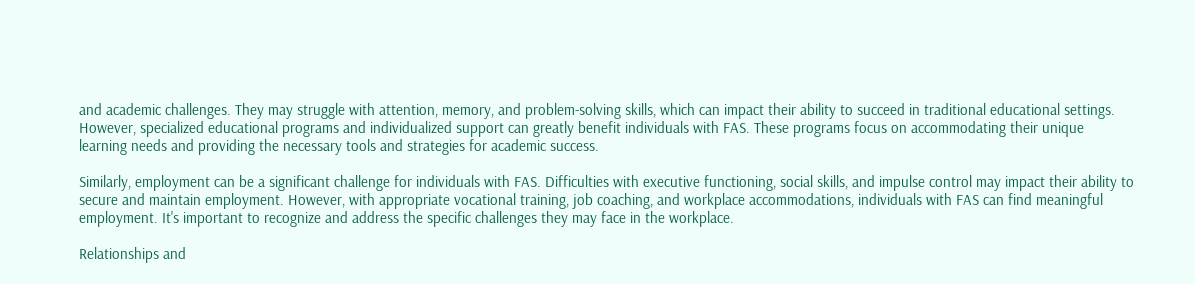and academic challenges. They may struggle with attention, memory, and problem-solving skills, which can impact their ability to succeed in traditional educational settings. However, specialized educational programs and individualized support can greatly benefit individuals with FAS. These programs focus on accommodating their unique learning needs and providing the necessary tools and strategies for academic success.

Similarly, employment can be a significant challenge for individuals with FAS. Difficulties with executive functioning, social skills, and impulse control may impact their ability to secure and maintain employment. However, with appropriate vocational training, job coaching, and workplace accommodations, individuals with FAS can find meaningful employment. It's important to recognize and address the specific challenges they may face in the workplace.

Relationships and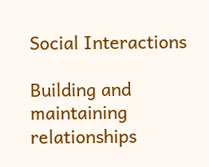Social Interactions

Building and maintaining relationships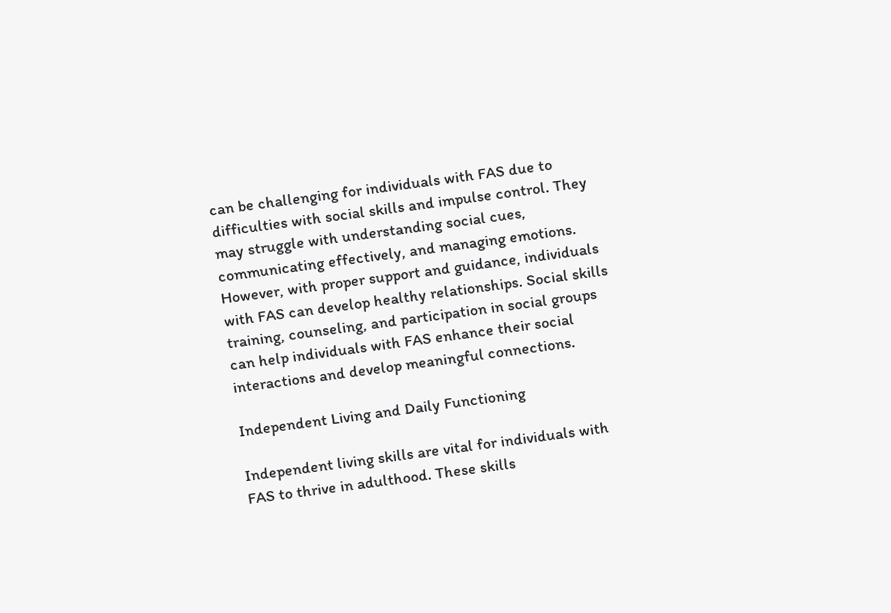can be challenging for individuals with FAS due to difficulties with social skills and impulse control. They may struggle with understanding social cues, communicating effectively, and managing emotions. However, with proper support and guidance, individuals with FAS can develop healthy relationships. Social skills training, counseling, and participation in social groups can help individuals with FAS enhance their social interactions and develop meaningful connections.

Independent Living and Daily Functioning

Independent living skills are vital for individuals with FAS to thrive in adulthood. These skills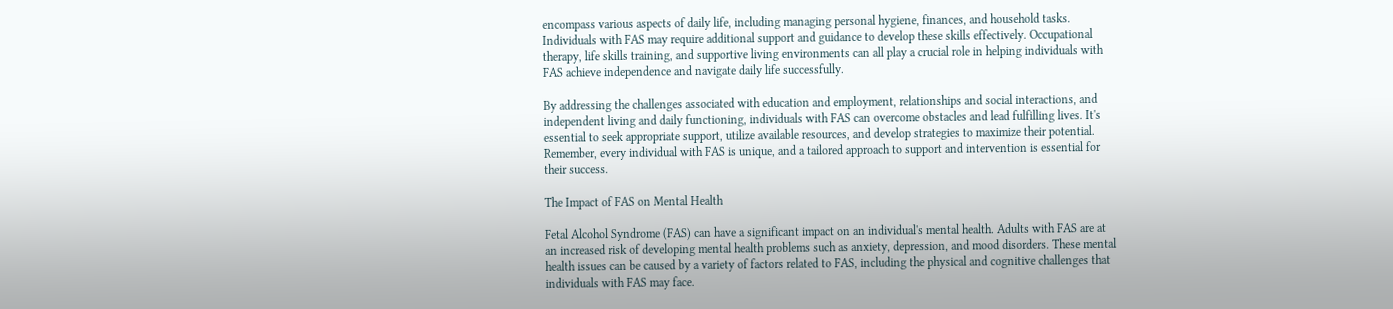encompass various aspects of daily life, including managing personal hygiene, finances, and household tasks. Individuals with FAS may require additional support and guidance to develop these skills effectively. Occupational therapy, life skills training, and supportive living environments can all play a crucial role in helping individuals with FAS achieve independence and navigate daily life successfully.

By addressing the challenges associated with education and employment, relationships and social interactions, and independent living and daily functioning, individuals with FAS can overcome obstacles and lead fulfilling lives. It's essential to seek appropriate support, utilize available resources, and develop strategies to maximize their potential. Remember, every individual with FAS is unique, and a tailored approach to support and intervention is essential for their success.

The Impact of FAS on Mental Health

Fetal Alcohol Syndrome (FAS) can have a significant impact on an individual's mental health. Adults with FAS are at an increased risk of developing mental health problems such as anxiety, depression, and mood disorders. These mental health issues can be caused by a variety of factors related to FAS, including the physical and cognitive challenges that individuals with FAS may face.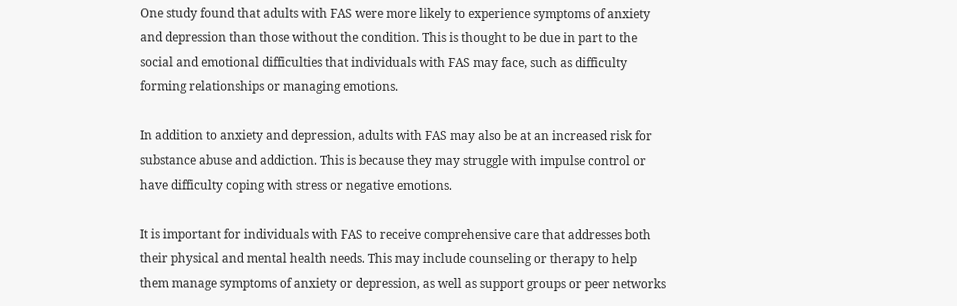One study found that adults with FAS were more likely to experience symptoms of anxiety and depression than those without the condition. This is thought to be due in part to the social and emotional difficulties that individuals with FAS may face, such as difficulty forming relationships or managing emotions.

In addition to anxiety and depression, adults with FAS may also be at an increased risk for substance abuse and addiction. This is because they may struggle with impulse control or have difficulty coping with stress or negative emotions.

It is important for individuals with FAS to receive comprehensive care that addresses both their physical and mental health needs. This may include counseling or therapy to help them manage symptoms of anxiety or depression, as well as support groups or peer networks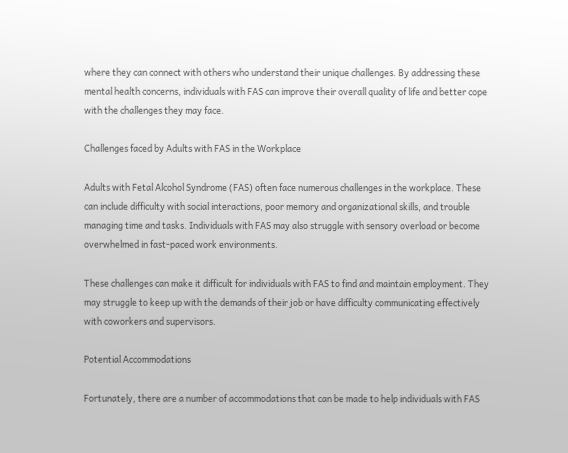where they can connect with others who understand their unique challenges. By addressing these mental health concerns, individuals with FAS can improve their overall quality of life and better cope with the challenges they may face.

Challenges faced by Adults with FAS in the Workplace

Adults with Fetal Alcohol Syndrome (FAS) often face numerous challenges in the workplace. These can include difficulty with social interactions, poor memory and organizational skills, and trouble managing time and tasks. Individuals with FAS may also struggle with sensory overload or become overwhelmed in fast-paced work environments.

These challenges can make it difficult for individuals with FAS to find and maintain employment. They may struggle to keep up with the demands of their job or have difficulty communicating effectively with coworkers and supervisors.

Potential Accommodations

Fortunately, there are a number of accommodations that can be made to help individuals with FAS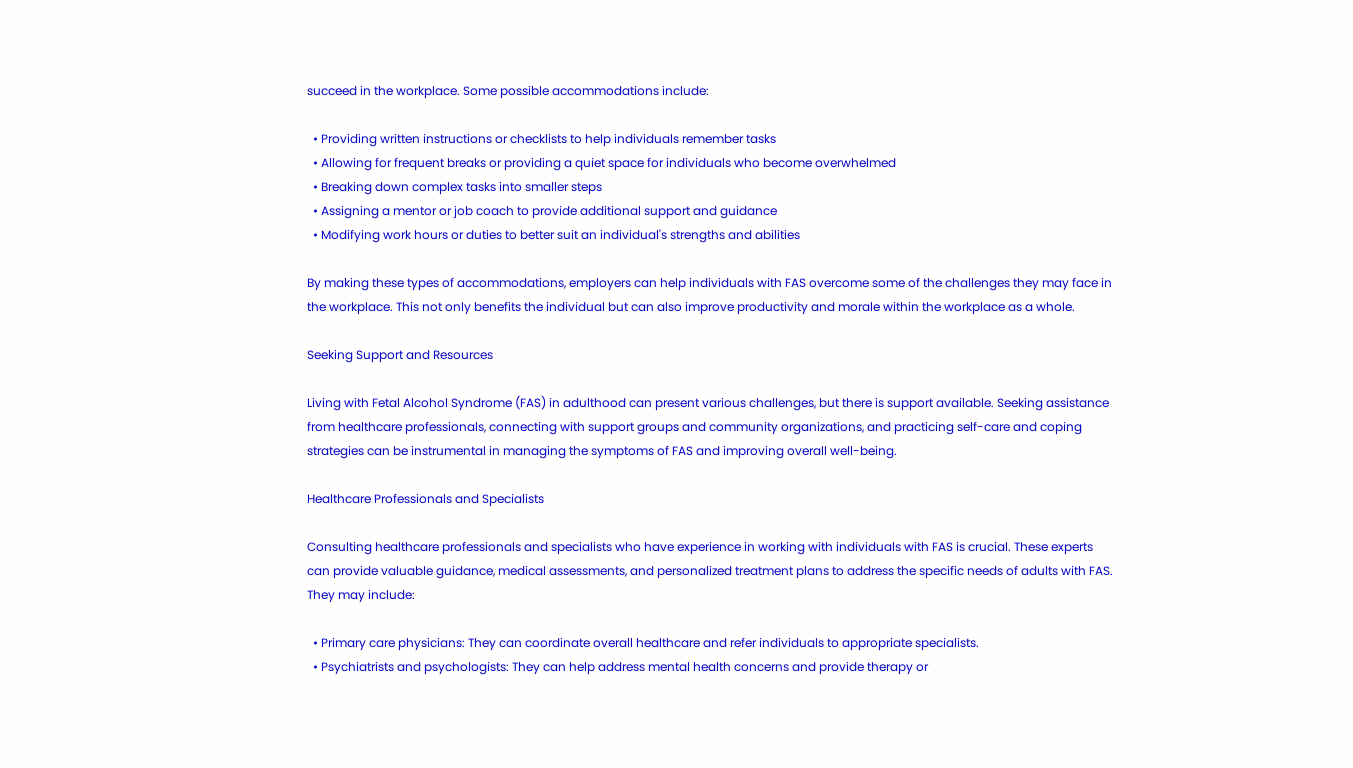succeed in the workplace. Some possible accommodations include:

  • Providing written instructions or checklists to help individuals remember tasks
  • Allowing for frequent breaks or providing a quiet space for individuals who become overwhelmed
  • Breaking down complex tasks into smaller steps
  • Assigning a mentor or job coach to provide additional support and guidance
  • Modifying work hours or duties to better suit an individual's strengths and abilities

By making these types of accommodations, employers can help individuals with FAS overcome some of the challenges they may face in the workplace. This not only benefits the individual but can also improve productivity and morale within the workplace as a whole.

Seeking Support and Resources

Living with Fetal Alcohol Syndrome (FAS) in adulthood can present various challenges, but there is support available. Seeking assistance from healthcare professionals, connecting with support groups and community organizations, and practicing self-care and coping strategies can be instrumental in managing the symptoms of FAS and improving overall well-being.

Healthcare Professionals and Specialists

Consulting healthcare professionals and specialists who have experience in working with individuals with FAS is crucial. These experts can provide valuable guidance, medical assessments, and personalized treatment plans to address the specific needs of adults with FAS. They may include:

  • Primary care physicians: They can coordinate overall healthcare and refer individuals to appropriate specialists.
  • Psychiatrists and psychologists: They can help address mental health concerns and provide therapy or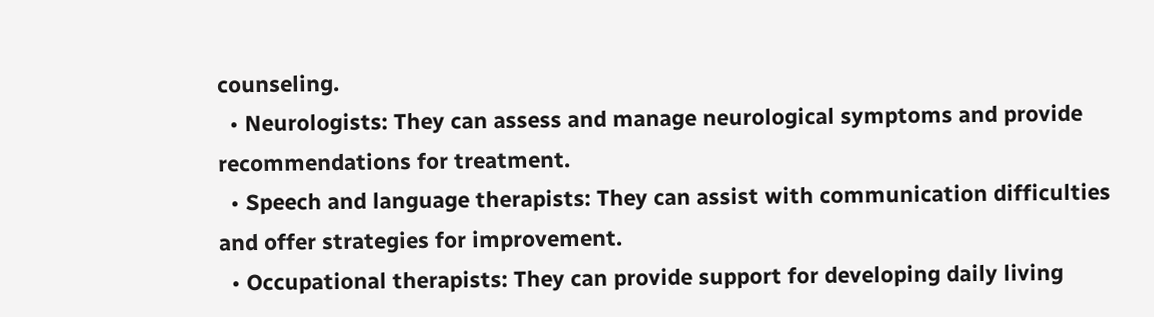counseling.
  • Neurologists: They can assess and manage neurological symptoms and provide recommendations for treatment.
  • Speech and language therapists: They can assist with communication difficulties and offer strategies for improvement.
  • Occupational therapists: They can provide support for developing daily living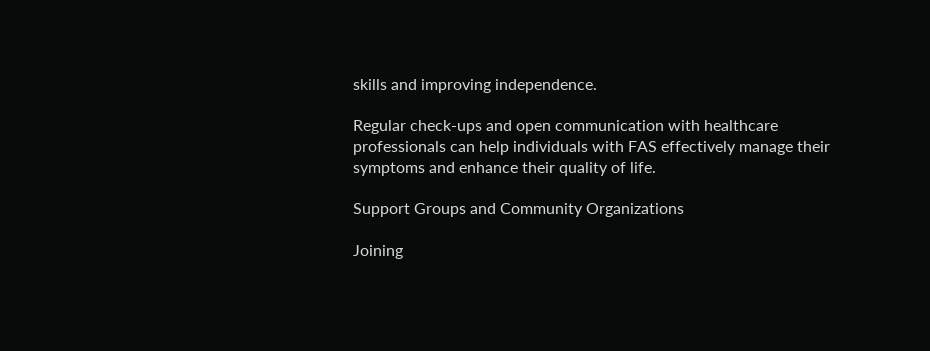skills and improving independence.

Regular check-ups and open communication with healthcare professionals can help individuals with FAS effectively manage their symptoms and enhance their quality of life.

Support Groups and Community Organizations

Joining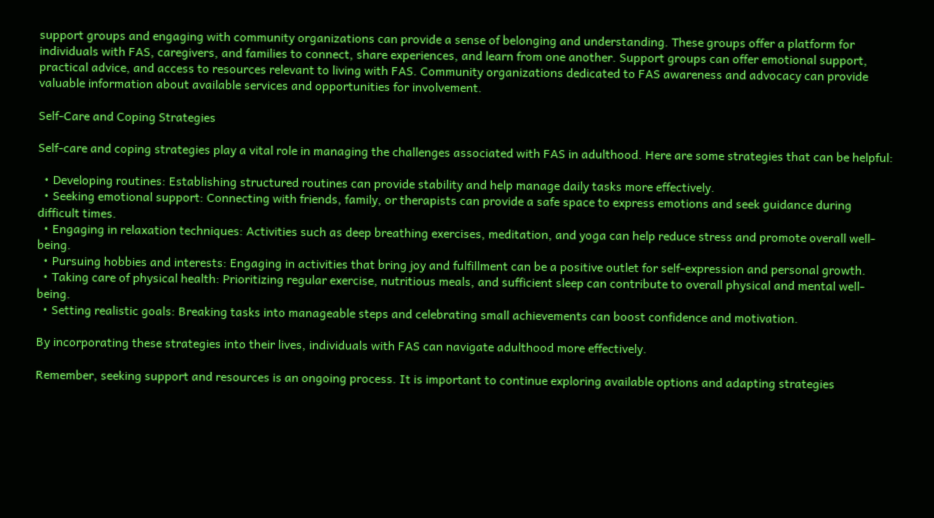support groups and engaging with community organizations can provide a sense of belonging and understanding. These groups offer a platform for individuals with FAS, caregivers, and families to connect, share experiences, and learn from one another. Support groups can offer emotional support, practical advice, and access to resources relevant to living with FAS. Community organizations dedicated to FAS awareness and advocacy can provide valuable information about available services and opportunities for involvement.

Self-Care and Coping Strategies

Self-care and coping strategies play a vital role in managing the challenges associated with FAS in adulthood. Here are some strategies that can be helpful:

  • Developing routines: Establishing structured routines can provide stability and help manage daily tasks more effectively.
  • Seeking emotional support: Connecting with friends, family, or therapists can provide a safe space to express emotions and seek guidance during difficult times.
  • Engaging in relaxation techniques: Activities such as deep breathing exercises, meditation, and yoga can help reduce stress and promote overall well-being.
  • Pursuing hobbies and interests: Engaging in activities that bring joy and fulfillment can be a positive outlet for self-expression and personal growth.
  • Taking care of physical health: Prioritizing regular exercise, nutritious meals, and sufficient sleep can contribute to overall physical and mental well-being.
  • Setting realistic goals: Breaking tasks into manageable steps and celebrating small achievements can boost confidence and motivation.

By incorporating these strategies into their lives, individuals with FAS can navigate adulthood more effectively.

Remember, seeking support and resources is an ongoing process. It is important to continue exploring available options and adapting strategies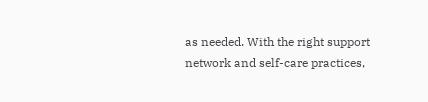as needed. With the right support network and self-care practices,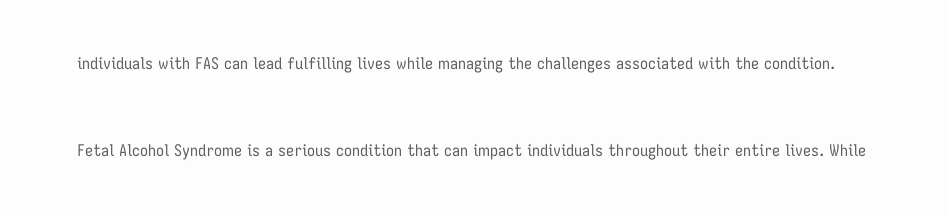individuals with FAS can lead fulfilling lives while managing the challenges associated with the condition.


Fetal Alcohol Syndrome is a serious condition that can impact individuals throughout their entire lives. While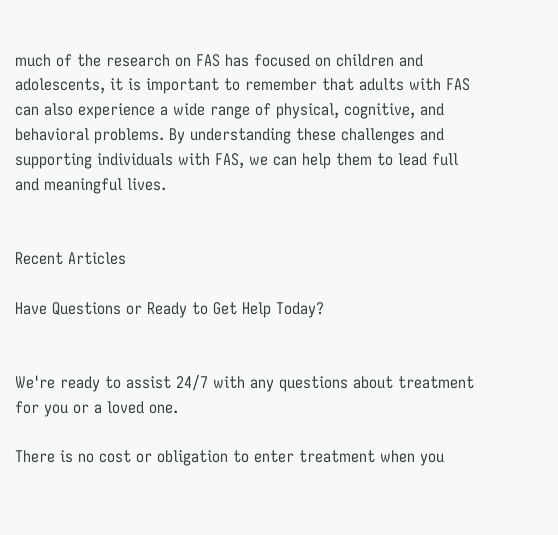much of the research on FAS has focused on children and adolescents, it is important to remember that adults with FAS can also experience a wide range of physical, cognitive, and behavioral problems. By understanding these challenges and supporting individuals with FAS, we can help them to lead full and meaningful lives.


Recent Articles

Have Questions or Ready to Get Help Today?


We're ready to assist 24/7 with any questions about treatment for you or a loved one.

There is no cost or obligation to enter treatment when you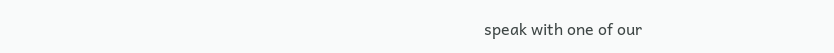speak with one of our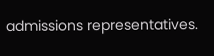admissions representatives.